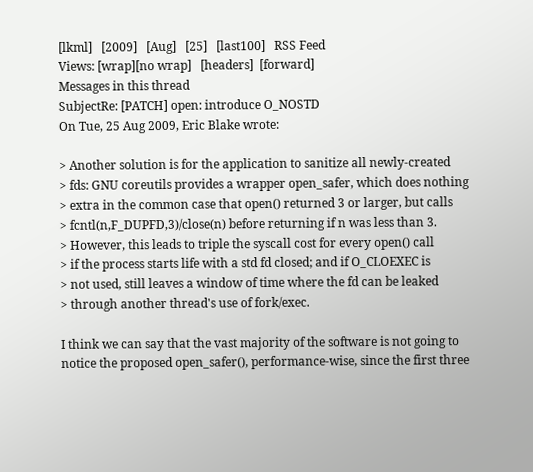[lkml]   [2009]   [Aug]   [25]   [last100]   RSS Feed
Views: [wrap][no wrap]   [headers]  [forward]
Messages in this thread
SubjectRe: [PATCH] open: introduce O_NOSTD
On Tue, 25 Aug 2009, Eric Blake wrote:

> Another solution is for the application to sanitize all newly-created
> fds: GNU coreutils provides a wrapper open_safer, which does nothing
> extra in the common case that open() returned 3 or larger, but calls
> fcntl(n,F_DUPFD,3)/close(n) before returning if n was less than 3.
> However, this leads to triple the syscall cost for every open() call
> if the process starts life with a std fd closed; and if O_CLOEXEC is
> not used, still leaves a window of time where the fd can be leaked
> through another thread's use of fork/exec.

I think we can say that the vast majority of the software is not going to
notice the proposed open_safer(), performance-wise, since the first three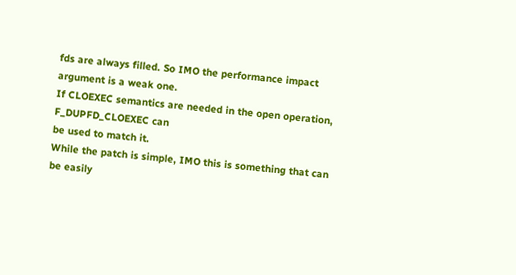fds are always filled. So IMO the performance impact argument is a weak one.
If CLOEXEC semantics are needed in the open operation, F_DUPFD_CLOEXEC can
be used to match it.
While the patch is simple, IMO this is something that can be easily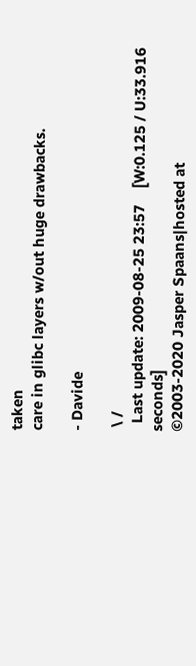taken
care in glibc layers w/out huge drawbacks.

- Davide

 \ /
  Last update: 2009-08-25 23:57    [W:0.125 / U:33.916 seconds]
©2003-2020 Jasper Spaans|hosted at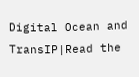Digital Ocean and TransIP|Read the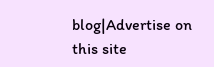blog|Advertise on this site